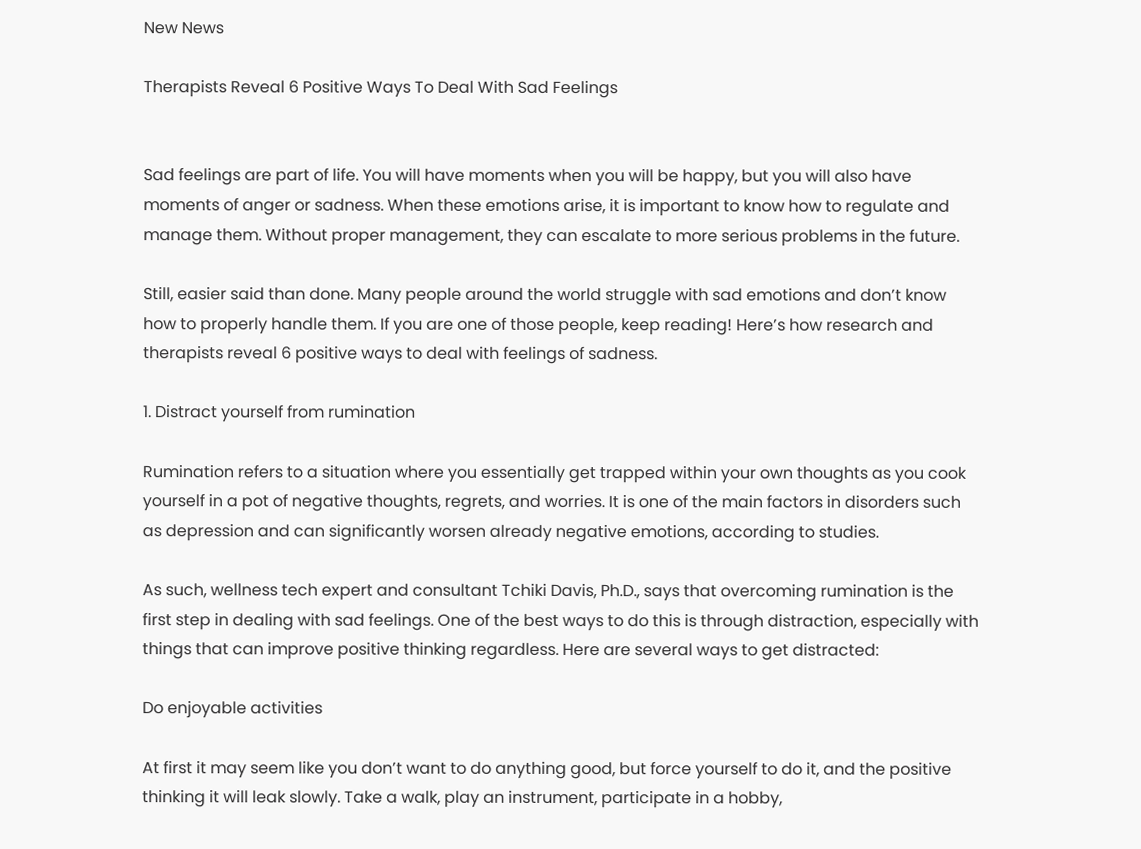New News

Therapists Reveal 6 Positive Ways To Deal With Sad Feelings


Sad feelings are part of life. You will have moments when you will be happy, but you will also have moments of anger or sadness. When these emotions arise, it is important to know how to regulate and manage them. Without proper management, they can escalate to more serious problems in the future.

Still, easier said than done. Many people around the world struggle with sad emotions and don’t know how to properly handle them. If you are one of those people, keep reading! Here’s how research and therapists reveal 6 positive ways to deal with feelings of sadness.

1. Distract yourself from rumination

Rumination refers to a situation where you essentially get trapped within your own thoughts as you cook yourself in a pot of negative thoughts, regrets, and worries. It is one of the main factors in disorders such as depression and can significantly worsen already negative emotions, according to studies.

As such, wellness tech expert and consultant Tchiki Davis, Ph.D., says that overcoming rumination is the first step in dealing with sad feelings. One of the best ways to do this is through distraction, especially with things that can improve positive thinking regardless. Here are several ways to get distracted:

Do enjoyable activities

At first it may seem like you don’t want to do anything good, but force yourself to do it, and the positive thinking it will leak slowly. Take a walk, play an instrument, participate in a hobby,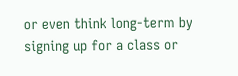or even think long-term by signing up for a class or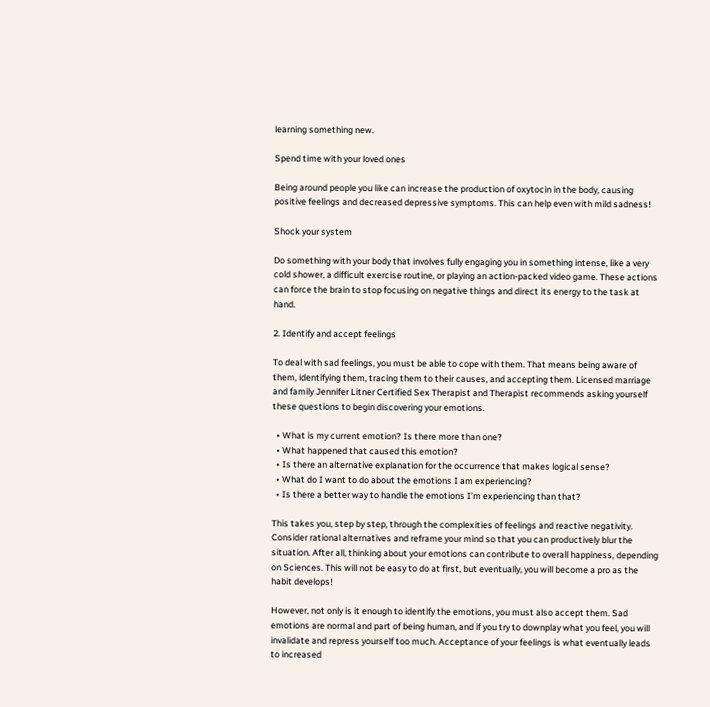learning something new.

Spend time with your loved ones

Being around people you like can increase the production of oxytocin in the body, causing positive feelings and decreased depressive symptoms. This can help even with mild sadness!

Shock your system

Do something with your body that involves fully engaging you in something intense, like a very cold shower, a difficult exercise routine, or playing an action-packed video game. These actions can force the brain to stop focusing on negative things and direct its energy to the task at hand.

2. Identify and accept feelings

To deal with sad feelings, you must be able to cope with them. That means being aware of them, identifying them, tracing them to their causes, and accepting them. Licensed marriage and family Jennifer Litner Certified Sex Therapist and Therapist recommends asking yourself these questions to begin discovering your emotions.

  • What is my current emotion? Is there more than one?
  • What happened that caused this emotion?
  • Is there an alternative explanation for the occurrence that makes logical sense?
  • What do I want to do about the emotions I am experiencing?
  • Is there a better way to handle the emotions I’m experiencing than that?

This takes you, step by step, through the complexities of feelings and reactive negativity. Consider rational alternatives and reframe your mind so that you can productively blur the situation. After all, thinking about your emotions can contribute to overall happiness, depending on Sciences. This will not be easy to do at first, but eventually, you will become a pro as the habit develops!

However, not only is it enough to identify the emotions, you must also accept them. Sad emotions are normal and part of being human, and if you try to downplay what you feel, you will invalidate and repress yourself too much. Acceptance of your feelings is what eventually leads to increased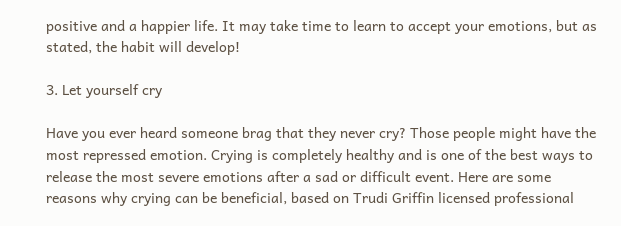positive and a happier life. It may take time to learn to accept your emotions, but as stated, the habit will develop!

3. Let yourself cry

Have you ever heard someone brag that they never cry? Those people might have the most repressed emotion. Crying is completely healthy and is one of the best ways to release the most severe emotions after a sad or difficult event. Here are some reasons why crying can be beneficial, based on Trudi Griffin licensed professional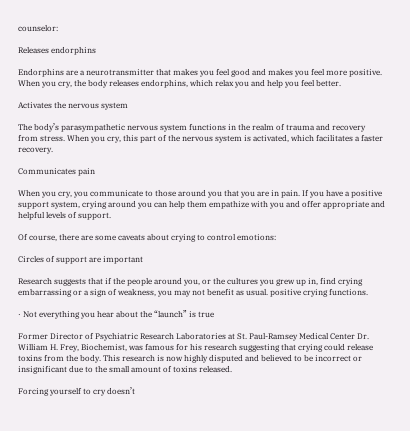counselor:

Releases endorphins

Endorphins are a neurotransmitter that makes you feel good and makes you feel more positive. When you cry, the body releases endorphins, which relax you and help you feel better.

Activates the nervous system

The body’s parasympathetic nervous system functions in the realm of trauma and recovery from stress. When you cry, this part of the nervous system is activated, which facilitates a faster recovery.

Communicates pain

When you cry, you communicate to those around you that you are in pain. If you have a positive support system, crying around you can help them empathize with you and offer appropriate and helpful levels of support.

Of course, there are some caveats about crying to control emotions:

Circles of support are important

Research suggests that if the people around you, or the cultures you grew up in, find crying embarrassing or a sign of weakness, you may not benefit as usual. positive crying functions.

· Not everything you hear about the “launch” is true

Former Director of Psychiatric Research Laboratories at St. Paul-Ramsey Medical Center Dr. William H. Frey, Biochemist, was famous for his research suggesting that crying could release toxins from the body. This research is now highly disputed and believed to be incorrect or insignificant due to the small amount of toxins released.

Forcing yourself to cry doesn’t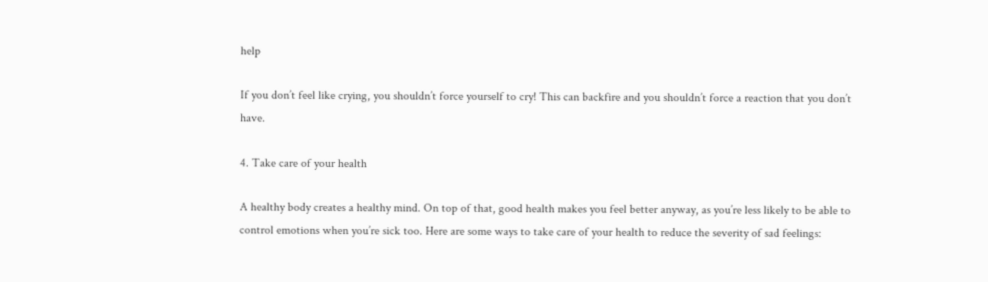help

If you don’t feel like crying, you shouldn’t force yourself to cry! This can backfire and you shouldn’t force a reaction that you don’t have.

4. Take care of your health

A healthy body creates a healthy mind. On top of that, good health makes you feel better anyway, as you’re less likely to be able to control emotions when you’re sick too. Here are some ways to take care of your health to reduce the severity of sad feelings: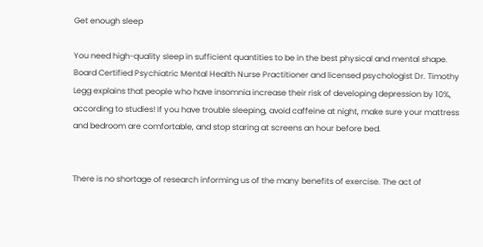Get enough sleep

You need high-quality sleep in sufficient quantities to be in the best physical and mental shape. Board Certified Psychiatric Mental Health Nurse Practitioner and licensed psychologist Dr. Timothy Legg explains that people who have insomnia increase their risk of developing depression by 10%, according to studies! If you have trouble sleeping, avoid caffeine at night, make sure your mattress and bedroom are comfortable, and stop staring at screens an hour before bed.


There is no shortage of research informing us of the many benefits of exercise. The act of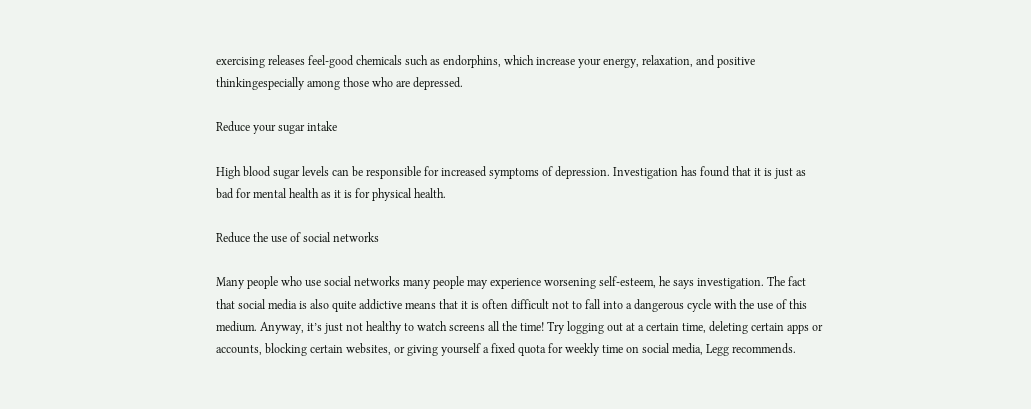exercising releases feel-good chemicals such as endorphins, which increase your energy, relaxation, and positive thinkingespecially among those who are depressed.

Reduce your sugar intake

High blood sugar levels can be responsible for increased symptoms of depression. Investigation has found that it is just as bad for mental health as it is for physical health.

Reduce the use of social networks

Many people who use social networks many people may experience worsening self-esteem, he says investigation. The fact that social media is also quite addictive means that it is often difficult not to fall into a dangerous cycle with the use of this medium. Anyway, it’s just not healthy to watch screens all the time! Try logging out at a certain time, deleting certain apps or accounts, blocking certain websites, or giving yourself a fixed quota for weekly time on social media, Legg recommends.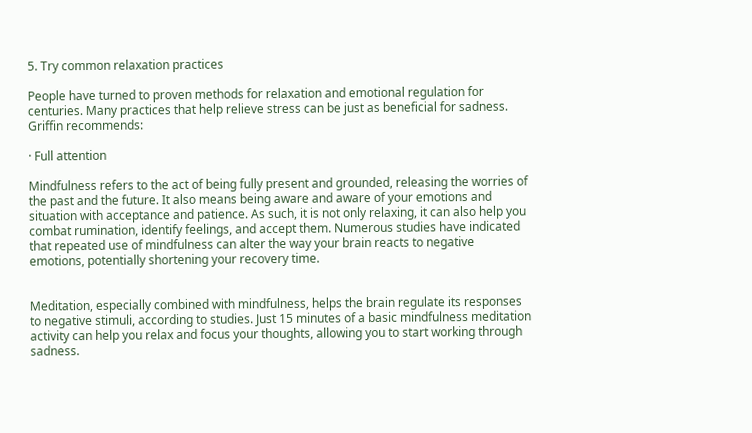5. Try common relaxation practices

People have turned to proven methods for relaxation and emotional regulation for centuries. Many practices that help relieve stress can be just as beneficial for sadness. Griffin recommends:

· Full attention

Mindfulness refers to the act of being fully present and grounded, releasing the worries of the past and the future. It also means being aware and aware of your emotions and situation with acceptance and patience. As such, it is not only relaxing, it can also help you combat rumination, identify feelings, and accept them. Numerous studies have indicated that repeated use of mindfulness can alter the way your brain reacts to negative emotions, potentially shortening your recovery time.


Meditation, especially combined with mindfulness, helps the brain regulate its responses to negative stimuli, according to studies. Just 15 minutes of a basic mindfulness meditation activity can help you relax and focus your thoughts, allowing you to start working through sadness.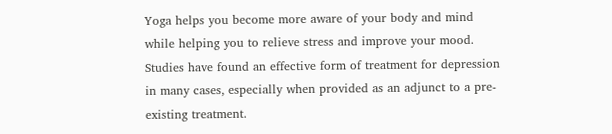Yoga helps you become more aware of your body and mind while helping you to relieve stress and improve your mood. Studies have found an effective form of treatment for depression in many cases, especially when provided as an adjunct to a pre-existing treatment.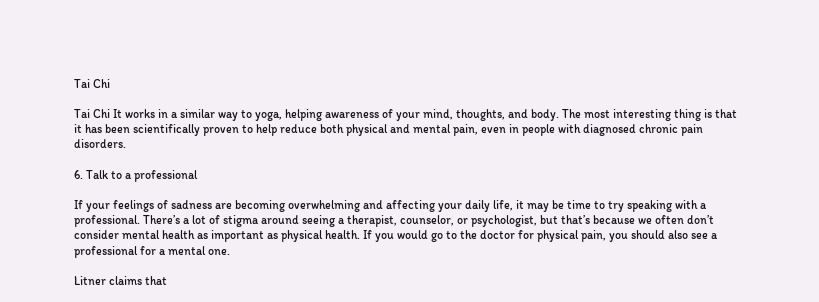Tai Chi

Tai Chi It works in a similar way to yoga, helping awareness of your mind, thoughts, and body. The most interesting thing is that it has been scientifically proven to help reduce both physical and mental pain, even in people with diagnosed chronic pain disorders.

6. Talk to a professional

If your feelings of sadness are becoming overwhelming and affecting your daily life, it may be time to try speaking with a professional. There’s a lot of stigma around seeing a therapist, counselor, or psychologist, but that’s because we often don’t consider mental health as important as physical health. If you would go to the doctor for physical pain, you should also see a professional for a mental one.

Litner claims that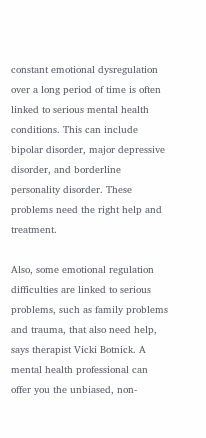constant emotional dysregulation over a long period of time is often linked to serious mental health conditions. This can include bipolar disorder, major depressive disorder, and borderline personality disorder. These problems need the right help and treatment.

Also, some emotional regulation difficulties are linked to serious problems, such as family problems and trauma, that also need help, says therapist Vicki Botnick. A mental health professional can offer you the unbiased, non-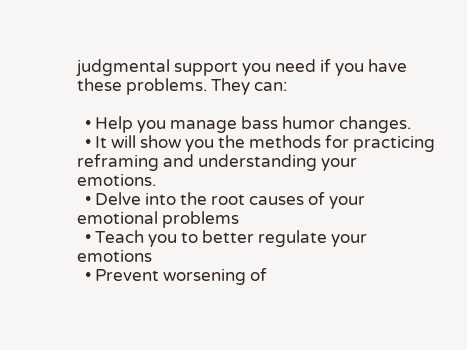judgmental support you need if you have these problems. They can:

  • Help you manage bass humor changes.
  • It will show you the methods for practicing reframing and understanding your emotions.
  • Delve into the root causes of your emotional problems
  • Teach you to better regulate your emotions
  • Prevent worsening of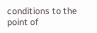conditions to the point of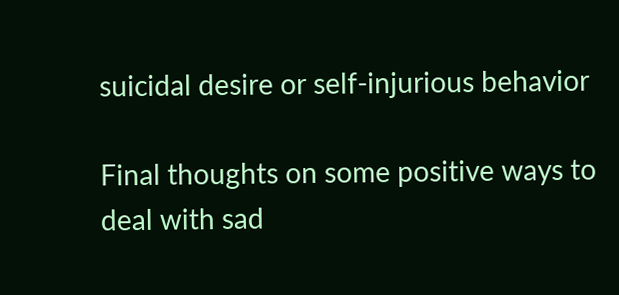suicidal desire or self-injurious behavior

Final thoughts on some positive ways to deal with sad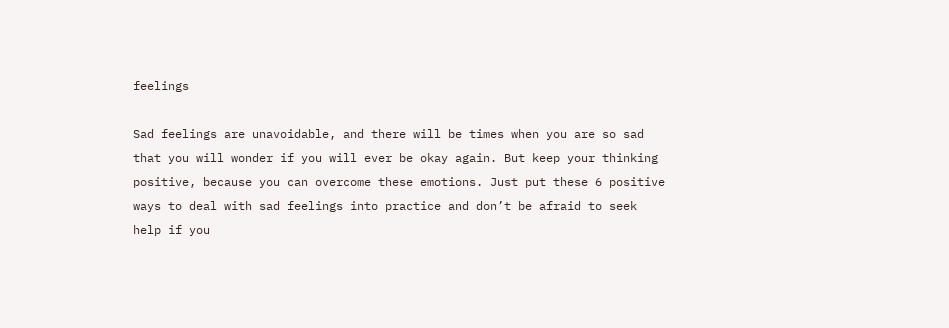feelings

Sad feelings are unavoidable, and there will be times when you are so sad that you will wonder if you will ever be okay again. But keep your thinking positive, because you can overcome these emotions. Just put these 6 positive ways to deal with sad feelings into practice and don’t be afraid to seek help if you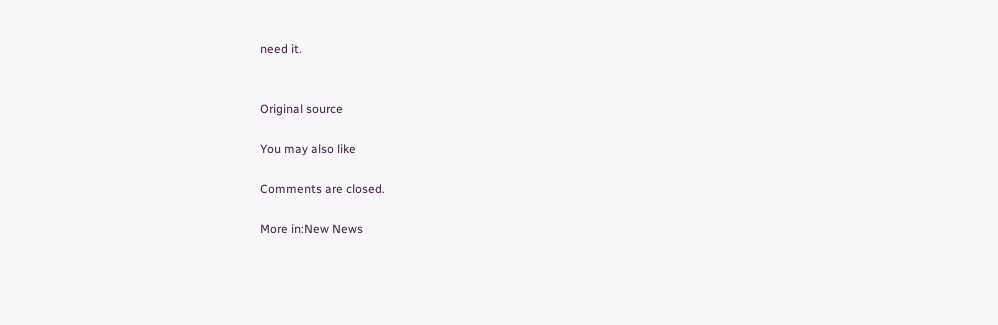need it.


Original source

You may also like

Comments are closed.

More in:New News